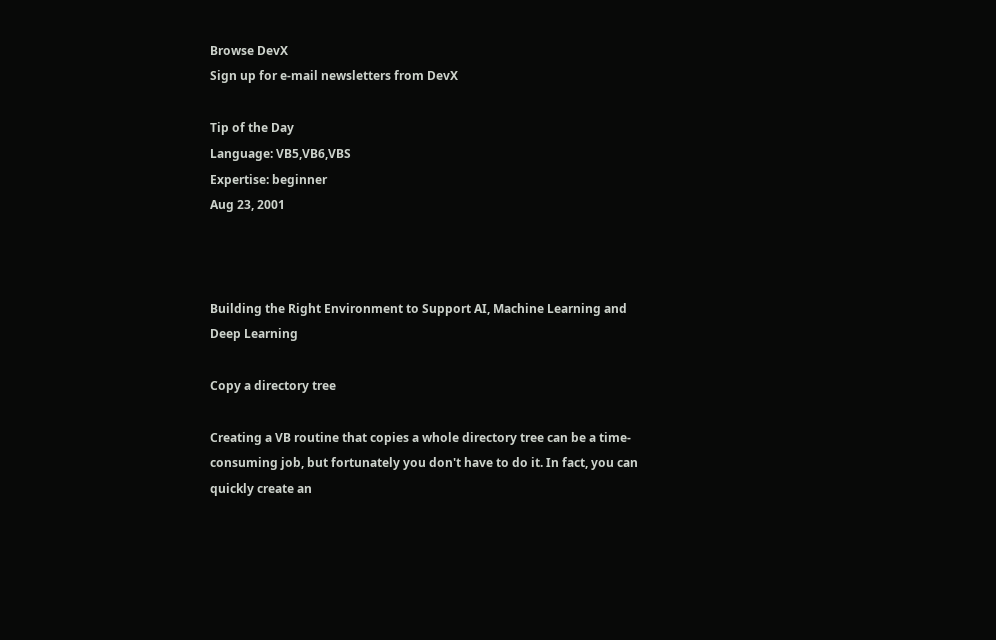Browse DevX
Sign up for e-mail newsletters from DevX

Tip of the Day
Language: VB5,VB6,VBS
Expertise: beginner
Aug 23, 2001



Building the Right Environment to Support AI, Machine Learning and Deep Learning

Copy a directory tree

Creating a VB routine that copies a whole directory tree can be a time-consuming job, but fortunately you don't have to do it. In fact, you can quickly create an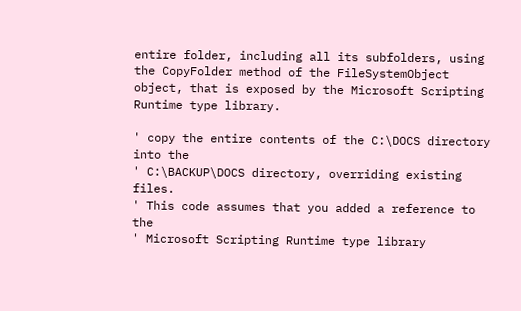entire folder, including all its subfolders, using the CopyFolder method of the FileSystemObject object, that is exposed by the Microsoft Scripting Runtime type library.

' copy the entire contents of the C:\DOCS directory into the
' C:\BACKUP\DOCS directory, overriding existing files.
' This code assumes that you added a reference to the
' Microsoft Scripting Runtime type library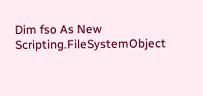Dim fso As New Scripting.FileSystemObject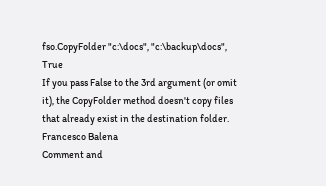fso.CopyFolder "c:\docs", "c:\backup\docs", True
If you pass False to the 3rd argument (or omit it), the CopyFolder method doesn't copy files that already exist in the destination folder.
Francesco Balena
Comment and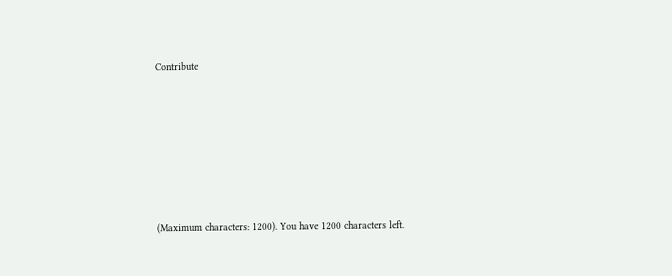Contribute






(Maximum characters: 1200). You have 1200 characters left.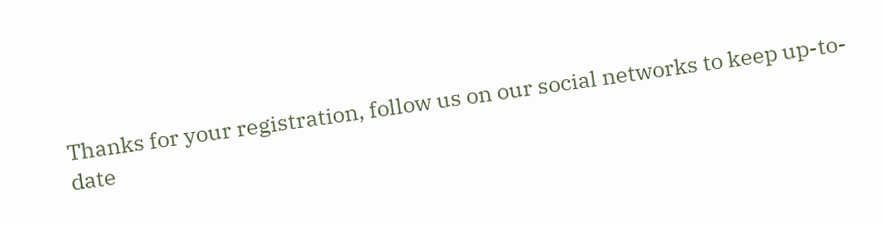Thanks for your registration, follow us on our social networks to keep up-to-date